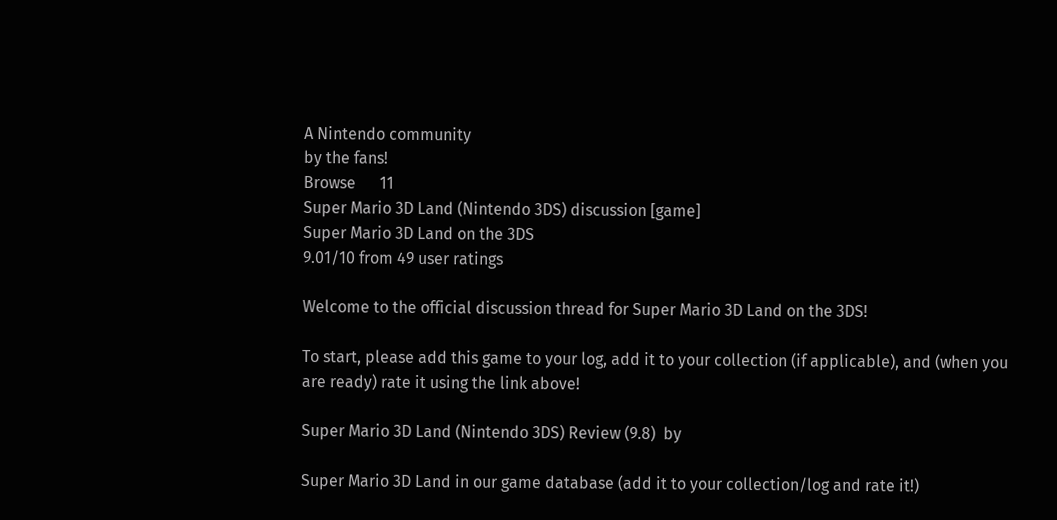A Nintendo community
by the fans!
Browse      11
Super Mario 3D Land (Nintendo 3DS) discussion [game]
Super Mario 3D Land on the 3DS
9.01/10 from 49 user ratings

Welcome to the official discussion thread for Super Mario 3D Land on the 3DS!

To start, please add this game to your log, add it to your collection (if applicable), and (when you are ready) rate it using the link above!

Super Mario 3D Land (Nintendo 3DS) Review (9.8)  by

Super Mario 3D Land in our game database (add it to your collection/log and rate it!)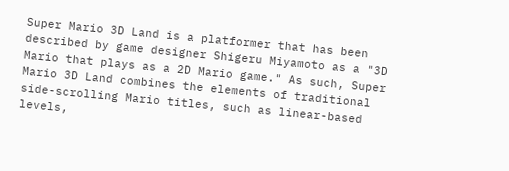Super Mario 3D Land is a platformer that has been described by game designer Shigeru Miyamoto as a "3D Mario that plays as a 2D Mario game." As such, Super Mario 3D Land combines the elements of traditional side-scrolling Mario titles, such as linear-based levels,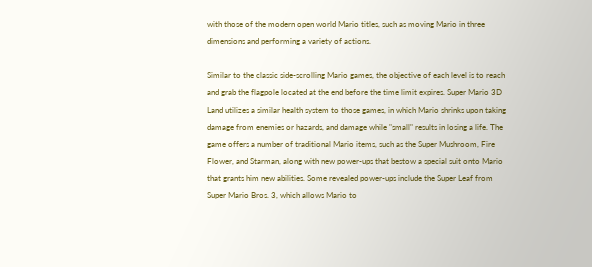with those of the modern open world Mario titles, such as moving Mario in three dimensions and performing a variety of actions.

Similar to the classic side-scrolling Mario games, the objective of each level is to reach and grab the flagpole located at the end before the time limit expires. Super Mario 3D Land utilizes a similar health system to those games, in which Mario shrinks upon taking damage from enemies or hazards, and damage while "small" results in losing a life. The game offers a number of traditional Mario items, such as the Super Mushroom, Fire Flower, and Starman, along with new power-ups that bestow a special suit onto Mario that grants him new abilities. Some revealed power-ups include the Super Leaf from Super Mario Bros. 3, which allows Mario to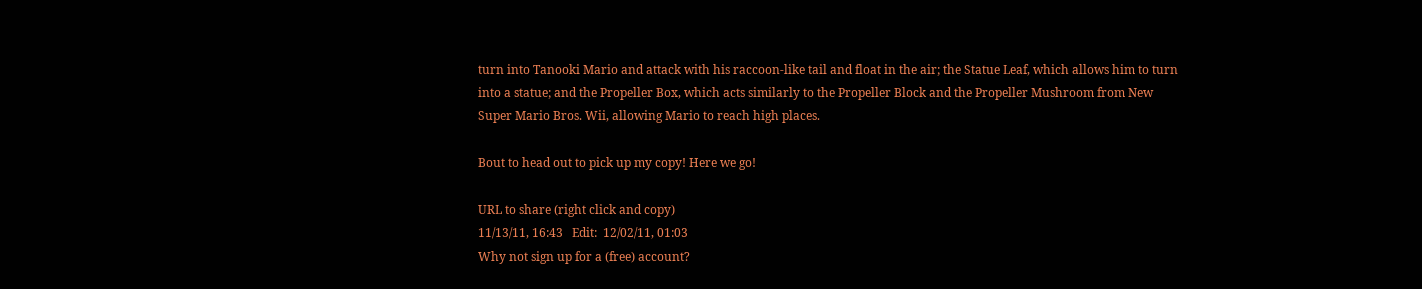turn into Tanooki Mario and attack with his raccoon-like tail and float in the air; the Statue Leaf, which allows him to turn into a statue; and the Propeller Box, which acts similarly to the Propeller Block and the Propeller Mushroom from New Super Mario Bros. Wii, allowing Mario to reach high places.

Bout to head out to pick up my copy! Here we go!

URL to share (right click and copy)
11/13/11, 16:43   Edit:  12/02/11, 01:03
Why not sign up for a (free) account?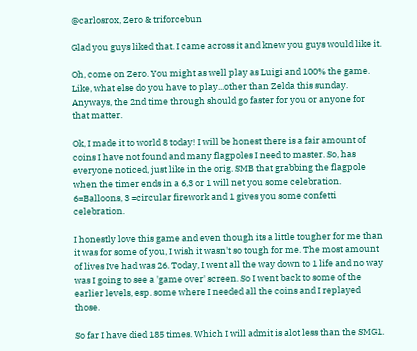@carlosrox, Zero & triforcebun

Glad you guys liked that. I came across it and knew you guys would like it.

Oh, come on Zero. You might as well play as Luigi and 100% the game. Like, what else do you have to play...other than Zelda this sunday. Anyways, the 2nd time through should go faster for you or anyone for that matter.

Ok, I made it to world 8 today! I will be honest there is a fair amount of coins I have not found and many flagpoles I need to master. So, has everyone noticed, just like in the orig. SMB that grabbing the flagpole when the timer ends in a 6,3 or 1 will net you some celebration. 6=Balloons, 3 =circular firework and 1 gives you some confetti celebration.

I honestly love this game and even though its a little tougher for me than it was for some of you, I wish it wasn't so tough for me. The most amount of lives Ive had was 26. Today, I went all the way down to 1 life and no way was I going to see a 'game over' screen. So I went back to some of the earlier levels, esp. some where I needed all the coins and I replayed those.

So far I have died 185 times. Which I will admit is alot less than the SMG1.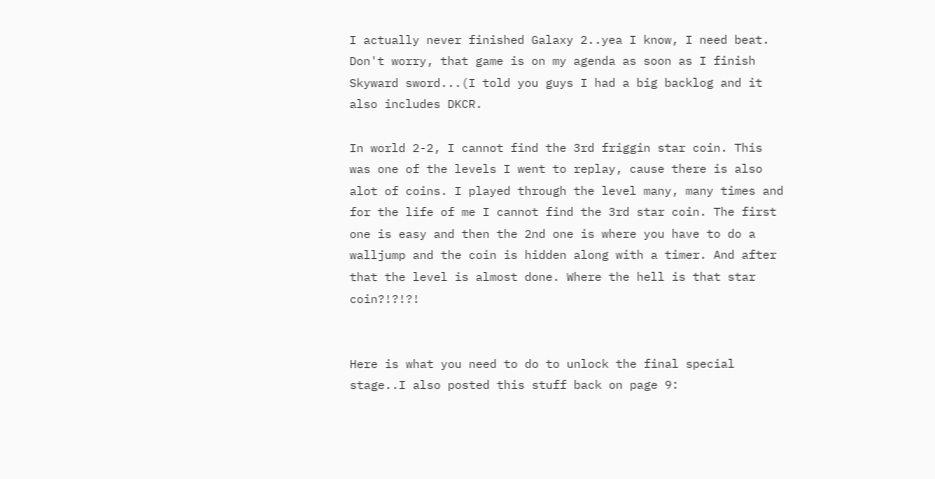I actually never finished Galaxy 2..yea I know, I need beat. Don't worry, that game is on my agenda as soon as I finish Skyward sword...(I told you guys I had a big backlog and it also includes DKCR.

In world 2-2, I cannot find the 3rd friggin star coin. This was one of the levels I went to replay, cause there is also alot of coins. I played through the level many, many times and for the life of me I cannot find the 3rd star coin. The first one is easy and then the 2nd one is where you have to do a walljump and the coin is hidden along with a timer. And after that the level is almost done. Where the hell is that star coin?!?!?!


Here is what you need to do to unlock the final special stage..I also posted this stuff back on page 9: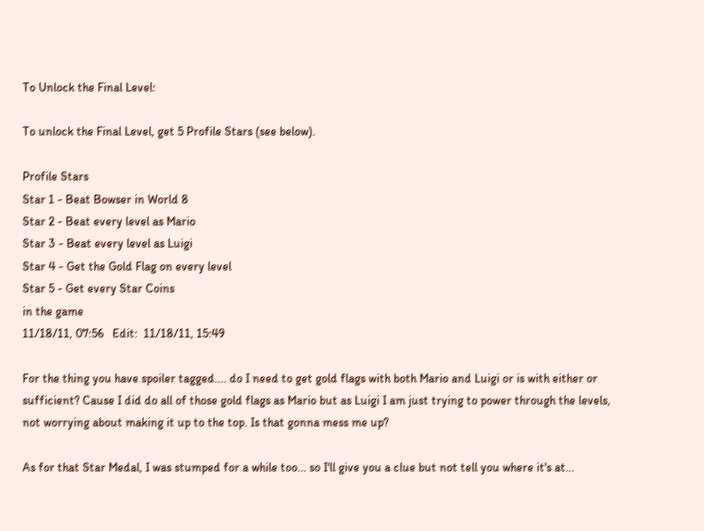To Unlock the Final Level:

To unlock the Final Level, get 5 Profile Stars (see below).

Profile Stars
Star 1 - Beat Bowser in World 8
Star 2 - Beat every level as Mario
Star 3 - Beat every level as Luigi
Star 4 - Get the Gold Flag on every level
Star 5 - Get every Star Coins
in the game
11/18/11, 07:56   Edit:  11/18/11, 15:49

For the thing you have spoiler tagged.... do I need to get gold flags with both Mario and Luigi or is with either or sufficient? Cause I did do all of those gold flags as Mario but as Luigi I am just trying to power through the levels, not worrying about making it up to the top. Is that gonna mess me up?

As for that Star Medal, I was stumped for a while too... so I'll give you a clue but not tell you where it's at...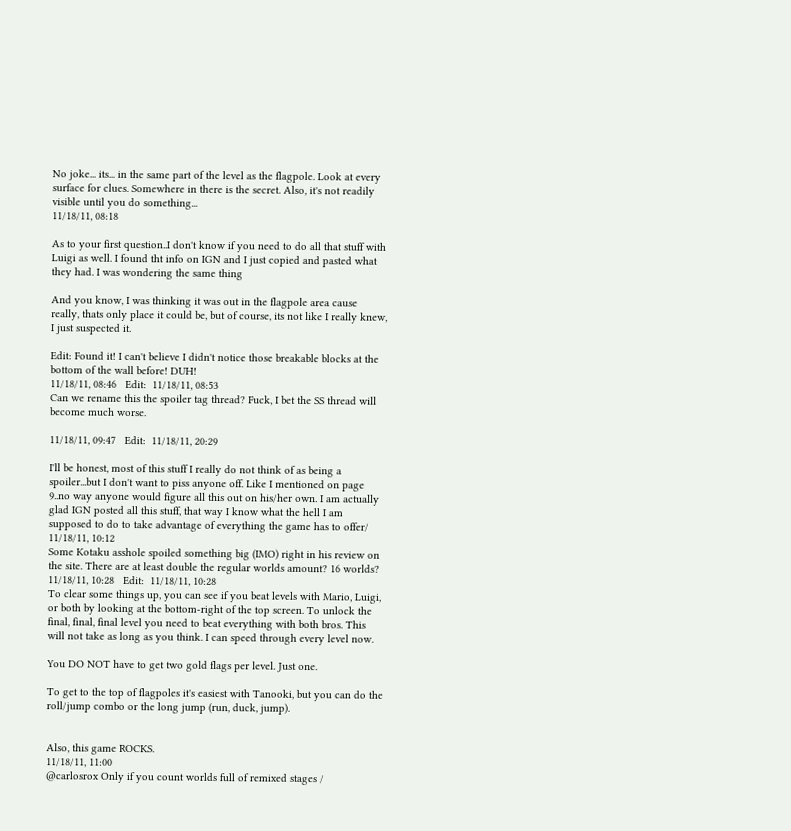No joke... its... in the same part of the level as the flagpole. Look at every surface for clues. Somewhere in there is the secret. Also, it's not readily visible until you do something...
11/18/11, 08:18

As to your first question..I don't know if you need to do all that stuff with Luigi as well. I found tht info on IGN and I just copied and pasted what they had. I was wondering the same thing

And you know, I was thinking it was out in the flagpole area cause really, thats only place it could be, but of course, its not like I really knew, I just suspected it.

Edit: Found it! I can't believe I didn't notice those breakable blocks at the bottom of the wall before! DUH!
11/18/11, 08:46   Edit:  11/18/11, 08:53
Can we rename this the spoiler tag thread? Fuck, I bet the SS thread will become much worse.

11/18/11, 09:47   Edit:  11/18/11, 20:29

I'll be honest, most of this stuff I really do not think of as being a spoiler...but I don't want to piss anyone off. Like I mentioned on page 9..no way anyone would figure all this out on his/her own. I am actually glad IGN posted all this stuff, that way I know what the hell I am supposed to do to take advantage of everything the game has to offer/
11/18/11, 10:12
Some Kotaku asshole spoiled something big (IMO) right in his review on the site. There are at least double the regular worlds amount? 16 worlds?
11/18/11, 10:28   Edit:  11/18/11, 10:28
To clear some things up, you can see if you beat levels with Mario, Luigi, or both by looking at the bottom-right of the top screen. To unlock the final, final, final level you need to beat everything with both bros. This will not take as long as you think. I can speed through every level now.

You DO NOT have to get two gold flags per level. Just one.

To get to the top of flagpoles it's easiest with Tanooki, but you can do the roll/jump combo or the long jump (run, duck, jump).


Also, this game ROCKS.
11/18/11, 11:00
@carlosrox Only if you count worlds full of remixed stages /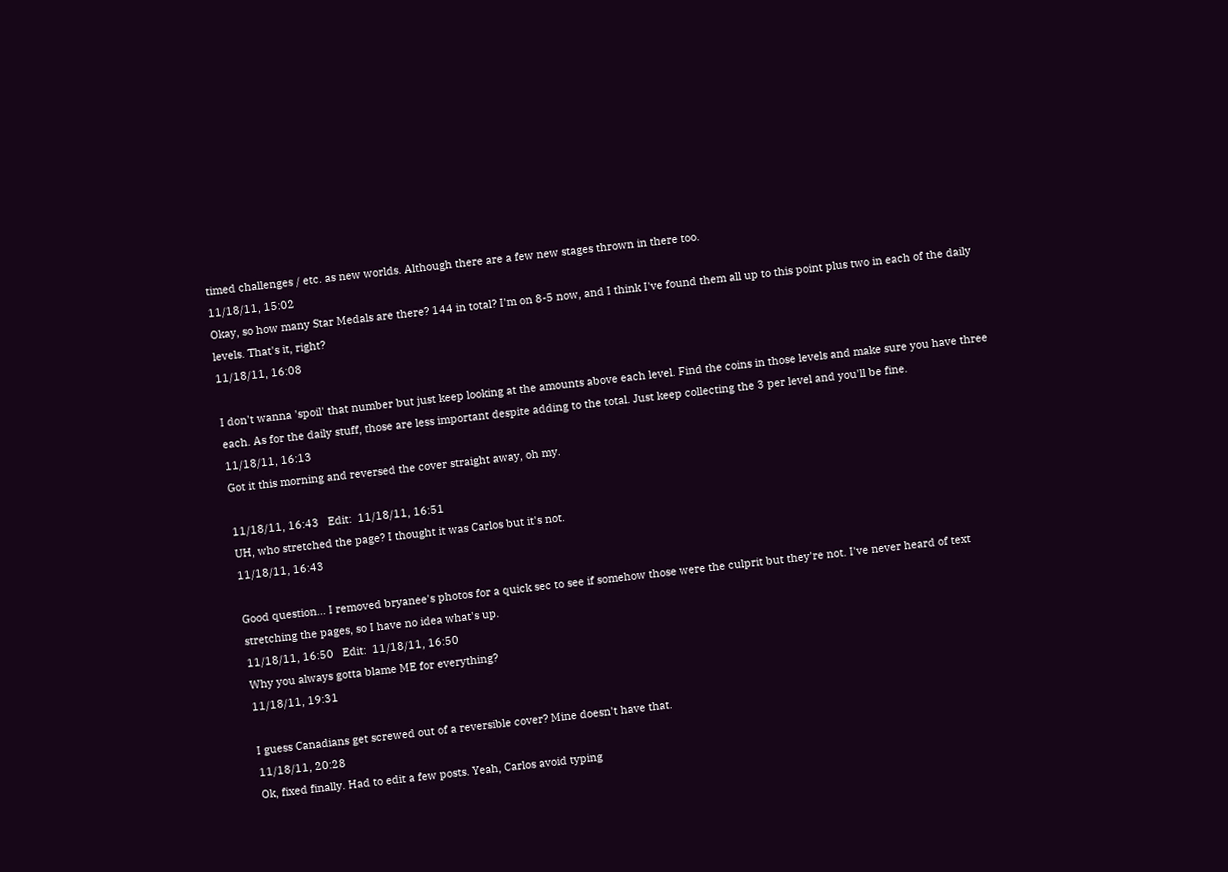timed challenges / etc. as new worlds. Although there are a few new stages thrown in there too.
11/18/11, 15:02
Okay, so how many Star Medals are there? 144 in total? I'm on 8-5 now, and I think I've found them all up to this point plus two in each of the daily levels. That's it, right?
11/18/11, 16:08

I don't wanna 'spoil' that number but just keep looking at the amounts above each level. Find the coins in those levels and make sure you have three each. As for the daily stuff, those are less important despite adding to the total. Just keep collecting the 3 per level and you'll be fine.
11/18/11, 16:13
Got it this morning and reversed the cover straight away, oh my.

11/18/11, 16:43   Edit:  11/18/11, 16:51
UH, who stretched the page? I thought it was Carlos but it's not.
11/18/11, 16:43

Good question... I removed bryanee's photos for a quick sec to see if somehow those were the culprit but they're not. I've never heard of text stretching the pages, so I have no idea what's up.
11/18/11, 16:50   Edit:  11/18/11, 16:50
Why you always gotta blame ME for everything?
11/18/11, 19:31

I guess Canadians get screwed out of a reversible cover? Mine doesn't have that.
11/18/11, 20:28
Ok, fixed finally. Had to edit a few posts. Yeah, Carlos avoid typing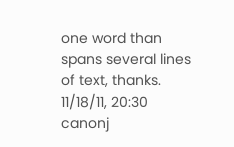one word than spans several lines of text, thanks.
11/18/11, 20:30
canonj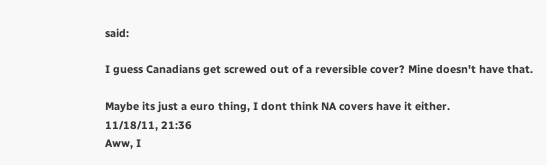said:

I guess Canadians get screwed out of a reversible cover? Mine doesn't have that.

Maybe its just a euro thing, I dont think NA covers have it either.
11/18/11, 21:36
Aww, I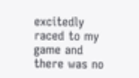excitedly raced to my game and there was no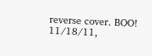reverse cover. BOO!
11/18/11,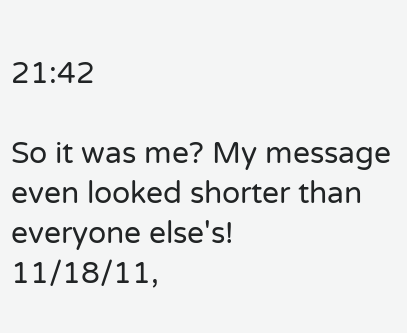21:42

So it was me? My message even looked shorter than everyone else's!
11/18/11,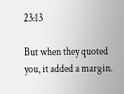23:13

But when they quoted you, it added a margin.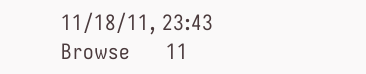11/18/11, 23:43
Browse      11